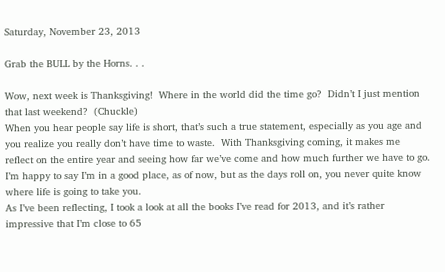Saturday, November 23, 2013

Grab the BULL by the Horns. . .

Wow, next week is Thanksgiving!  Where in the world did the time go?  Didn’t I just mention that last weekend?  (Chuckle)
When you hear people say life is short, that’s such a true statement, especially as you age and you realize you really don’t have time to waste.  With Thanksgiving coming, it makes me reflect on the entire year and seeing how far we’ve come and how much further we have to go.  I’m happy to say I’m in a good place, as of now, but as the days roll on, you never quite know where life is going to take you.
As I’ve been reflecting, I took a look at all the books I’ve read for 2013, and it’s rather impressive that I’m close to 65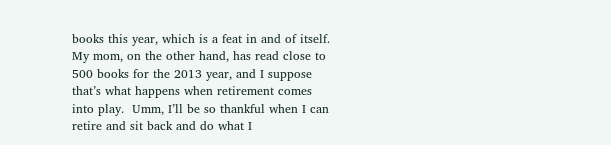books this year, which is a feat in and of itself.  My mom, on the other hand, has read close to 500 books for the 2013 year, and I suppose that’s what happens when retirement comes into play.  Umm, I’ll be so thankful when I can retire and sit back and do what I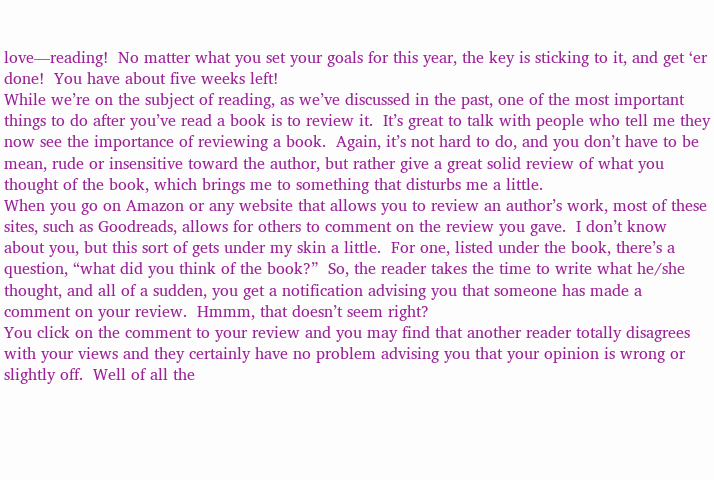love—reading!  No matter what you set your goals for this year, the key is sticking to it, and get ‘er done!  You have about five weeks left!
While we’re on the subject of reading, as we’ve discussed in the past, one of the most important things to do after you’ve read a book is to review it.  It’s great to talk with people who tell me they now see the importance of reviewing a book.  Again, it’s not hard to do, and you don’t have to be mean, rude or insensitive toward the author, but rather give a great solid review of what you thought of the book, which brings me to something that disturbs me a little.
When you go on Amazon or any website that allows you to review an author’s work, most of these sites, such as Goodreads, allows for others to comment on the review you gave.  I don’t know about you, but this sort of gets under my skin a little.  For one, listed under the book, there’s a question, “what did you think of the book?”  So, the reader takes the time to write what he/she thought, and all of a sudden, you get a notification advising you that someone has made a comment on your review.  Hmmm, that doesn’t seem right?
You click on the comment to your review and you may find that another reader totally disagrees with your views and they certainly have no problem advising you that your opinion is wrong or slightly off.  Well of all the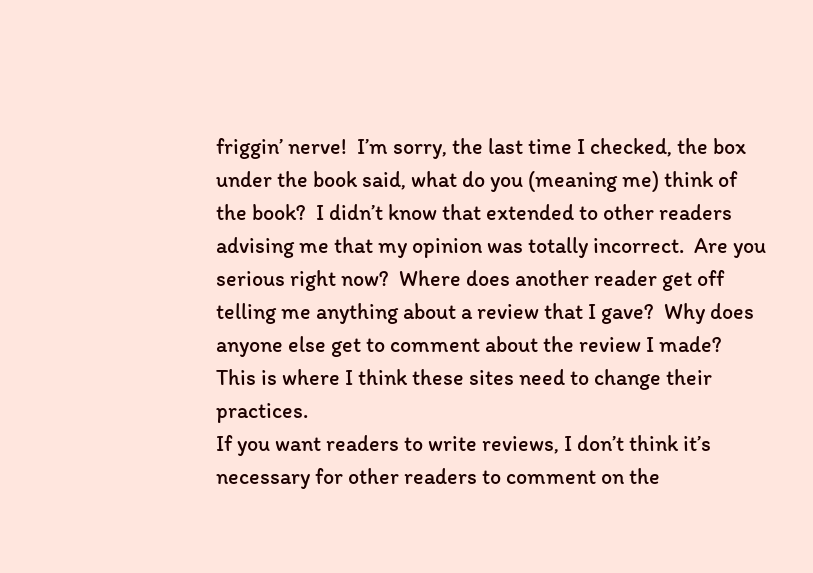friggin’ nerve!  I’m sorry, the last time I checked, the box under the book said, what do you (meaning me) think of the book?  I didn’t know that extended to other readers advising me that my opinion was totally incorrect.  Are you serious right now?  Where does another reader get off telling me anything about a review that I gave?  Why does anyone else get to comment about the review I made?  This is where I think these sites need to change their practices.
If you want readers to write reviews, I don’t think it’s necessary for other readers to comment on the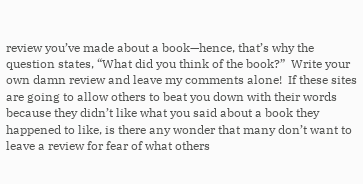review you’ve made about a book—hence, that’s why the question states, “What did you think of the book?”  Write your own damn review and leave my comments alone!  If these sites are going to allow others to beat you down with their words because they didn’t like what you said about a book they happened to like, is there any wonder that many don’t want to leave a review for fear of what others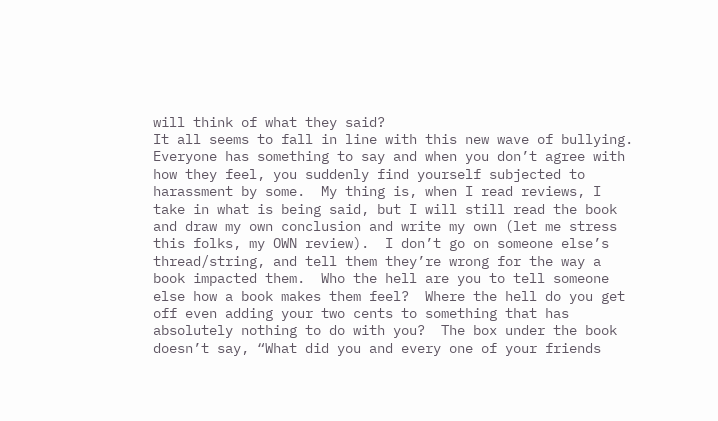will think of what they said?
It all seems to fall in line with this new wave of bullying.  Everyone has something to say and when you don’t agree with how they feel, you suddenly find yourself subjected to harassment by some.  My thing is, when I read reviews, I take in what is being said, but I will still read the book and draw my own conclusion and write my own (let me stress this folks, my OWN review).  I don’t go on someone else’s thread/string, and tell them they’re wrong for the way a book impacted them.  Who the hell are you to tell someone else how a book makes them feel?  Where the hell do you get off even adding your two cents to something that has absolutely nothing to do with you?  The box under the book doesn’t say, “What did you and every one of your friends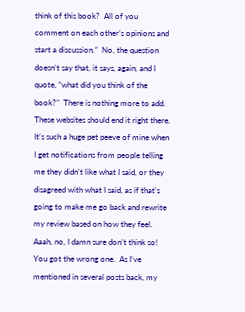think of this book?  All of you comment on each other’s opinions and start a discussion.”  No, the question doesn’t say that, it says, again, and I quote, “what did you think of the book?”  There is nothing more to add.  These websites should end it right there.
It’s such a huge pet peeve of mine when I get notifications from people telling me they didn’t like what I said, or they disagreed with what I said, as if that’s going to make me go back and rewrite my review based on how they feel.  Aaah, no, I damn sure don’t think so!   You got the wrong one.  As I’ve mentioned in several posts back, my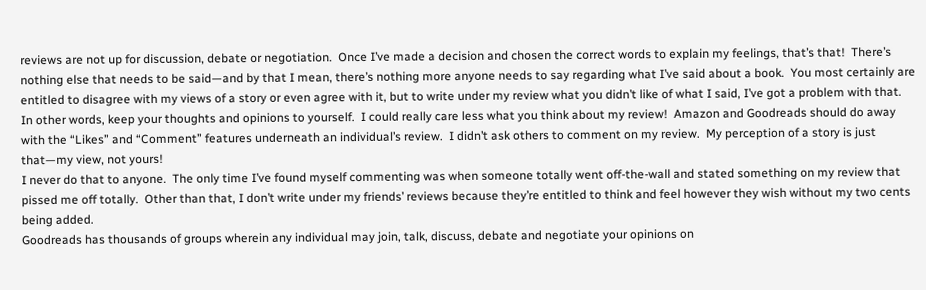reviews are not up for discussion, debate or negotiation.  Once I’ve made a decision and chosen the correct words to explain my feelings, that’s that!  There’s nothing else that needs to be said—and by that I mean, there’s nothing more anyone needs to say regarding what I’ve said about a book.  You most certainly are entitled to disagree with my views of a story or even agree with it, but to write under my review what you didn’t like of what I said, I’ve got a problem with that.  In other words, keep your thoughts and opinions to yourself.  I could really care less what you think about my review!  Amazon and Goodreads should do away with the “Likes” and “Comment” features underneath an individual’s review.  I didn’t ask others to comment on my review.  My perception of a story is just that—my view, not yours!
I never do that to anyone.  The only time I’ve found myself commenting was when someone totally went off-the-wall and stated something on my review that pissed me off totally.  Other than that, I don’t write under my friends’ reviews because they’re entitled to think and feel however they wish without my two cents being added.
Goodreads has thousands of groups wherein any individual may join, talk, discuss, debate and negotiate your opinions on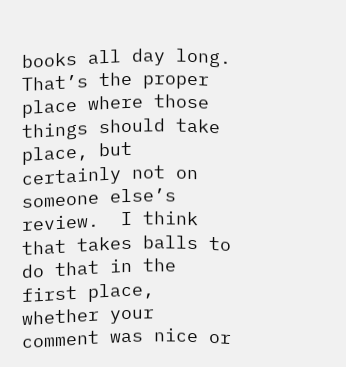books all day long.  That’s the proper place where those things should take place, but certainly not on someone else’s review.  I think that takes balls to do that in the first place, whether your comment was nice or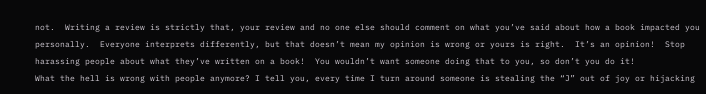not.  Writing a review is strictly that, your review and no one else should comment on what you’ve said about how a book impacted you personally.  Everyone interprets differently, but that doesn’t mean my opinion is wrong or yours is right.  It’s an opinion!  Stop harassing people about what they’ve written on a book!  You wouldn’t want someone doing that to you, so don’t you do it!
What the hell is wrong with people anymore? I tell you, every time I turn around someone is stealing the “J” out of joy or hijacking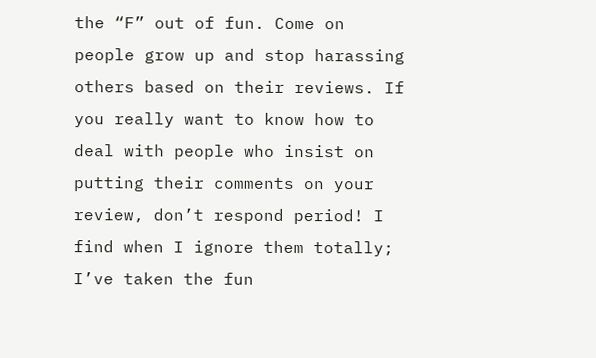the “F” out of fun. Come on people grow up and stop harassing others based on their reviews. If you really want to know how to deal with people who insist on putting their comments on your review, don’t respond period! I find when I ignore them totally; I’ve taken the fun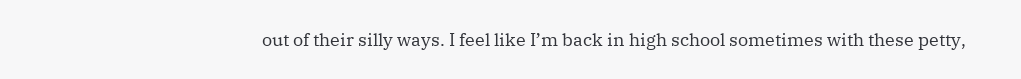out of their silly ways. I feel like I’m back in high school sometimes with these petty,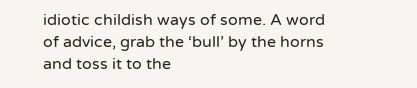idiotic childish ways of some. A word of advice, grab the ‘bull’ by the horns and toss it to the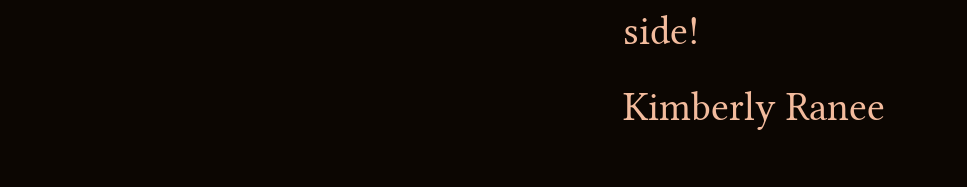side!
Kimberly Ranee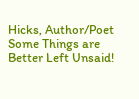Hicks, Author/Poet
Some Things are Better Left Unsaid!